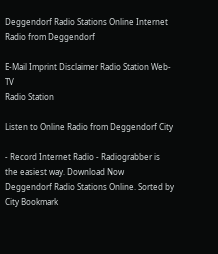Deggendorf Radio Stations Online Internet Radio from Deggendorf

E-Mail Imprint Disclaimer Radio Station Web-TV
Radio Station

Listen to Online Radio from Deggendorf City

- Record Internet Radio - Radiograbber is the easiest way. Download Now
Deggendorf Radio Stations Online. Sorted by City Bookmark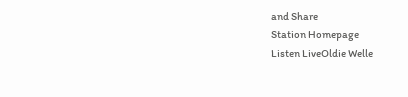and Share
Station Homepage
Listen LiveOldie Welle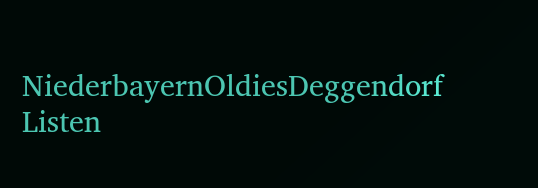NiederbayernOldiesDeggendorf
Listen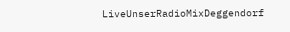LiveUnserRadioMixDeggendorf